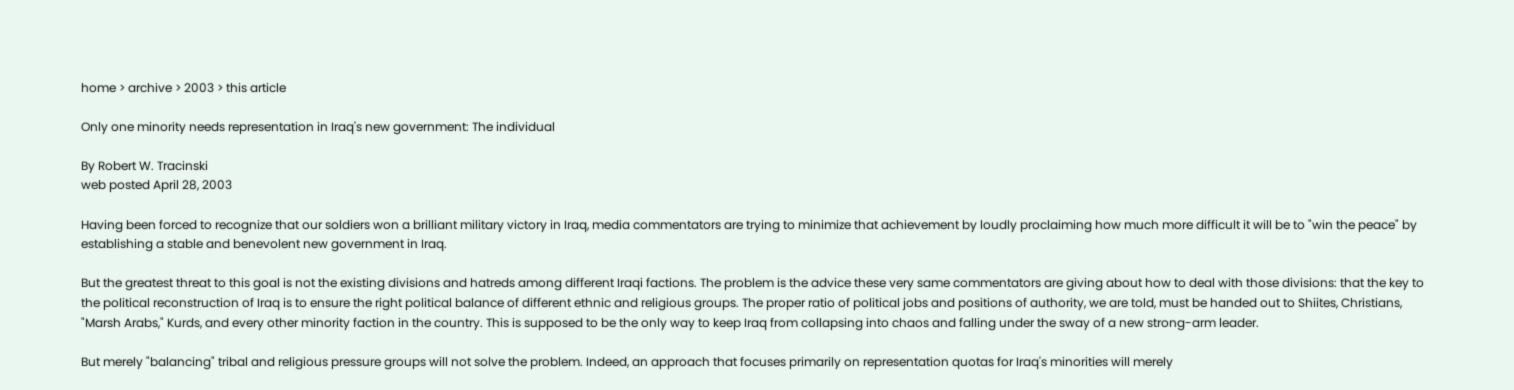home > archive > 2003 > this article

Only one minority needs representation in Iraq's new government: The individual

By Robert W. Tracinski
web posted April 28, 2003

Having been forced to recognize that our soldiers won a brilliant military victory in Iraq, media commentators are trying to minimize that achievement by loudly proclaiming how much more difficult it will be to "win the peace" by establishing a stable and benevolent new government in Iraq.

But the greatest threat to this goal is not the existing divisions and hatreds among different Iraqi factions. The problem is the advice these very same commentators are giving about how to deal with those divisions: that the key to the political reconstruction of Iraq is to ensure the right political balance of different ethnic and religious groups. The proper ratio of political jobs and positions of authority, we are told, must be handed out to Shiites, Christians, "Marsh Arabs," Kurds, and every other minority faction in the country. This is supposed to be the only way to keep Iraq from collapsing into chaos and falling under the sway of a new strong-arm leader.

But merely "balancing" tribal and religious pressure groups will not solve the problem. Indeed, an approach that focuses primarily on representation quotas for Iraq's minorities will merely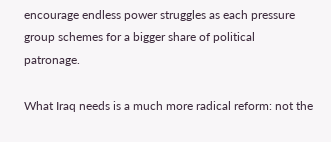encourage endless power struggles as each pressure group schemes for a bigger share of political patronage.

What Iraq needs is a much more radical reform: not the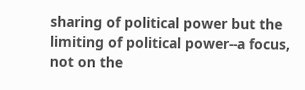sharing of political power but the limiting of political power--a focus, not on the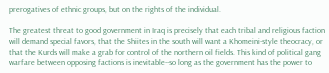prerogatives of ethnic groups, but on the rights of the individual.

The greatest threat to good government in Iraq is precisely that each tribal and religious faction will demand special favors, that the Shiites in the south will want a Khomeini-style theocracy, or that the Kurds will make a grab for control of the northern oil fields. This kind of political gang warfare between opposing factions is inevitable--so long as the government has the power to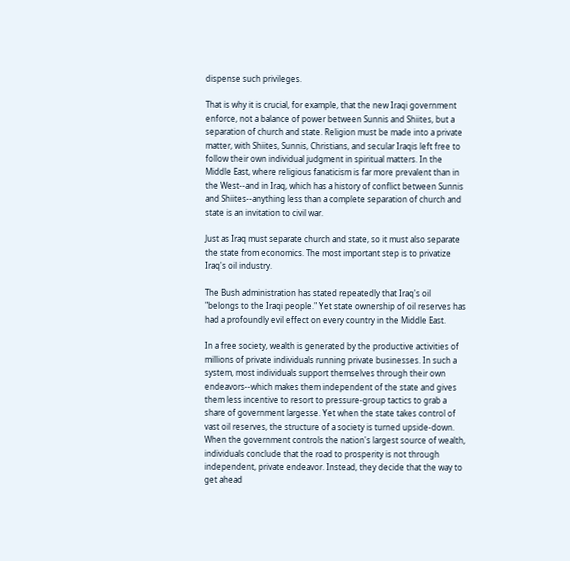dispense such privileges.

That is why it is crucial, for example, that the new Iraqi government enforce, not a balance of power between Sunnis and Shiites, but a separation of church and state. Religion must be made into a private matter, with Shiites, Sunnis, Christians, and secular Iraqis left free to follow their own individual judgment in spiritual matters. In the Middle East, where religious fanaticism is far more prevalent than in the West--and in Iraq, which has a history of conflict between Sunnis and Shiites--anything less than a complete separation of church and state is an invitation to civil war.

Just as Iraq must separate church and state, so it must also separate the state from economics. The most important step is to privatize Iraq's oil industry.

The Bush administration has stated repeatedly that Iraq's oil "belongs to the Iraqi people." Yet state ownership of oil reserves has had a profoundly evil effect on every country in the Middle East.

In a free society, wealth is generated by the productive activities of millions of private individuals running private businesses. In such a system, most individuals support themselves through their own endeavors--which makes them independent of the state and gives them less incentive to resort to pressure-group tactics to grab a share of government largesse. Yet when the state takes control of vast oil reserves, the structure of a society is turned upside-down. When the government controls the nation's largest source of wealth, individuals conclude that the road to prosperity is not through independent, private endeavor. Instead, they decide that the way to get ahead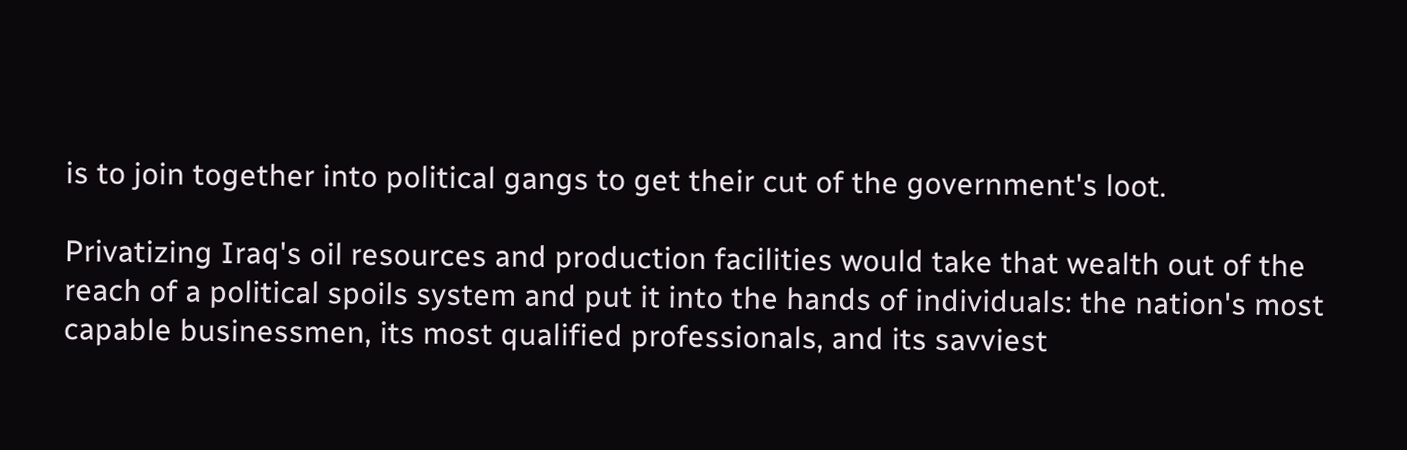is to join together into political gangs to get their cut of the government's loot.

Privatizing Iraq's oil resources and production facilities would take that wealth out of the reach of a political spoils system and put it into the hands of individuals: the nation's most capable businessmen, its most qualified professionals, and its savviest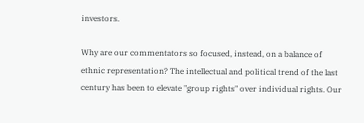investors.

Why are our commentators so focused, instead, on a balance of ethnic representation? The intellectual and political trend of the last century has been to elevate "group rights" over individual rights. Our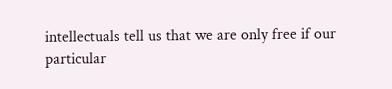intellectuals tell us that we are only free if our particular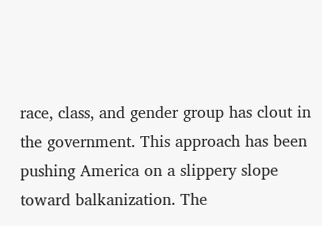race, class, and gender group has clout in the government. This approach has been pushing America on a slippery slope toward balkanization. The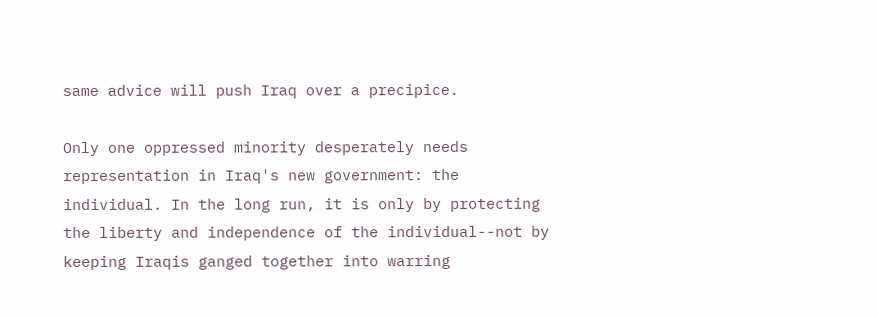same advice will push Iraq over a precipice.

Only one oppressed minority desperately needs representation in Iraq's new government: the individual. In the long run, it is only by protecting the liberty and independence of the individual--not by keeping Iraqis ganged together into warring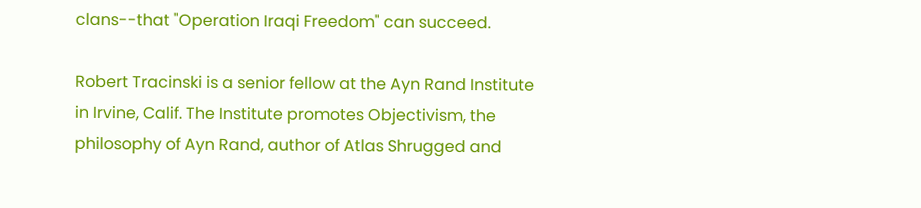clans--that "Operation Iraqi Freedom" can succeed.

Robert Tracinski is a senior fellow at the Ayn Rand Institute in Irvine, Calif. The Institute promotes Objectivism, the philosophy of Ayn Rand, author of Atlas Shrugged and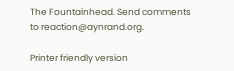The Fountainhead. Send comments to reaction@aynrand.org.

Printer friendly version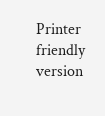Printer friendly version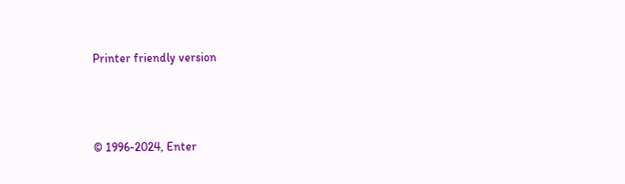Printer friendly version



© 1996-2024, Enter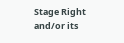Stage Right and/or its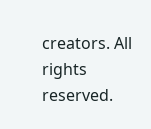creators. All rights reserved.